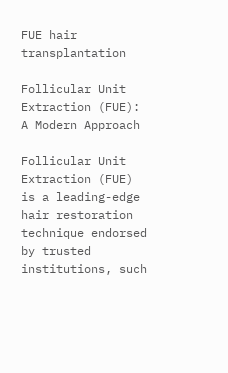FUE hair transplantation

Follicular Unit Extraction (FUE): A Modern Approach

Follicular Unit Extraction (FUE) is a leading-edge hair restoration technique endorsed by trusted institutions, such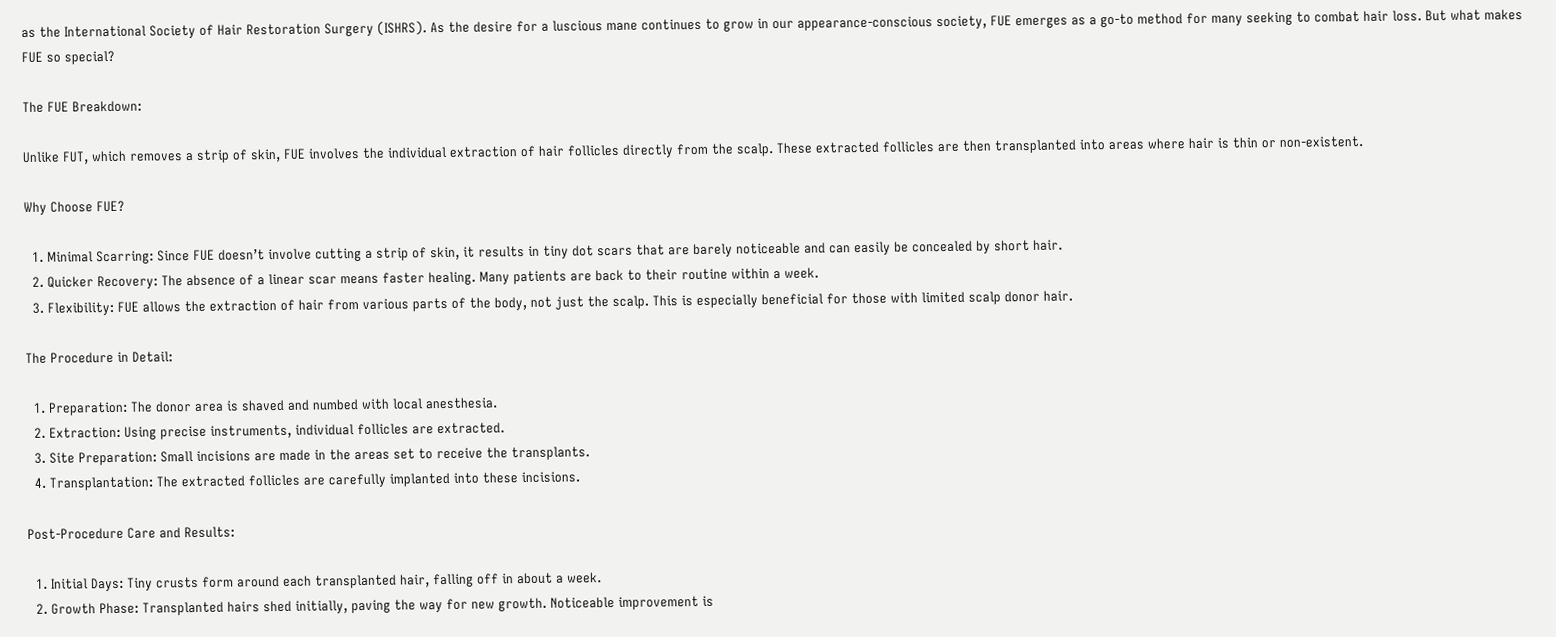as the International Society of Hair Restoration Surgery (ISHRS). As the desire for a luscious mane continues to grow in our appearance-conscious society, FUE emerges as a go-to method for many seeking to combat hair loss. But what makes FUE so special?

The FUE Breakdown:

Unlike FUT, which removes a strip of skin, FUE involves the individual extraction of hair follicles directly from the scalp. These extracted follicles are then transplanted into areas where hair is thin or non-existent.

Why Choose FUE?

  1. Minimal Scarring: Since FUE doesn’t involve cutting a strip of skin, it results in tiny dot scars that are barely noticeable and can easily be concealed by short hair.
  2. Quicker Recovery: The absence of a linear scar means faster healing. Many patients are back to their routine within a week.
  3. Flexibility: FUE allows the extraction of hair from various parts of the body, not just the scalp. This is especially beneficial for those with limited scalp donor hair.

The Procedure in Detail:

  1. Preparation: The donor area is shaved and numbed with local anesthesia.
  2. Extraction: Using precise instruments, individual follicles are extracted.
  3. Site Preparation: Small incisions are made in the areas set to receive the transplants.
  4. Transplantation: The extracted follicles are carefully implanted into these incisions.

Post-Procedure Care and Results:

  1. Initial Days: Tiny crusts form around each transplanted hair, falling off in about a week.
  2. Growth Phase: Transplanted hairs shed initially, paving the way for new growth. Noticeable improvement is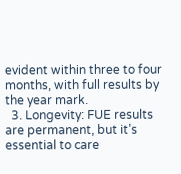evident within three to four months, with full results by the year mark.
  3. Longevity: FUE results are permanent, but it’s essential to care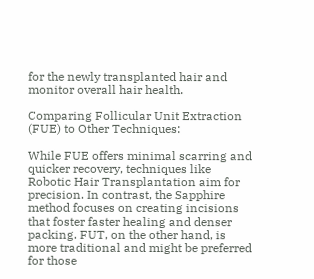for the newly transplanted hair and monitor overall hair health.

Comparing Follicular Unit Extraction (FUE) to Other Techniques:

While FUE offers minimal scarring and quicker recovery, techniques like Robotic Hair Transplantation aim for precision. In contrast, the Sapphire method focuses on creating incisions that foster faster healing and denser packing. FUT, on the other hand, is more traditional and might be preferred for those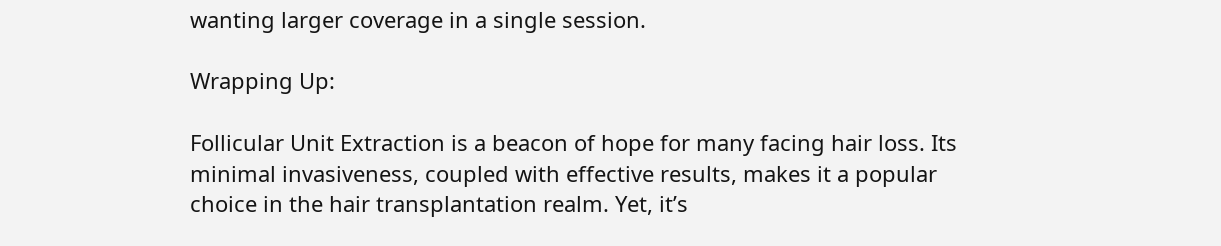wanting larger coverage in a single session.

Wrapping Up:

Follicular Unit Extraction is a beacon of hope for many facing hair loss. Its minimal invasiveness, coupled with effective results, makes it a popular choice in the hair transplantation realm. Yet, it’s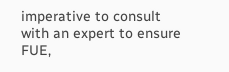imperative to consult with an expert to ensure FUE,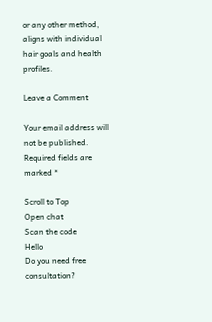or any other method, aligns with individual hair goals and health profiles.

Leave a Comment

Your email address will not be published. Required fields are marked *

Scroll to Top
Open chat
Scan the code
Hello
Do you need free consultation?